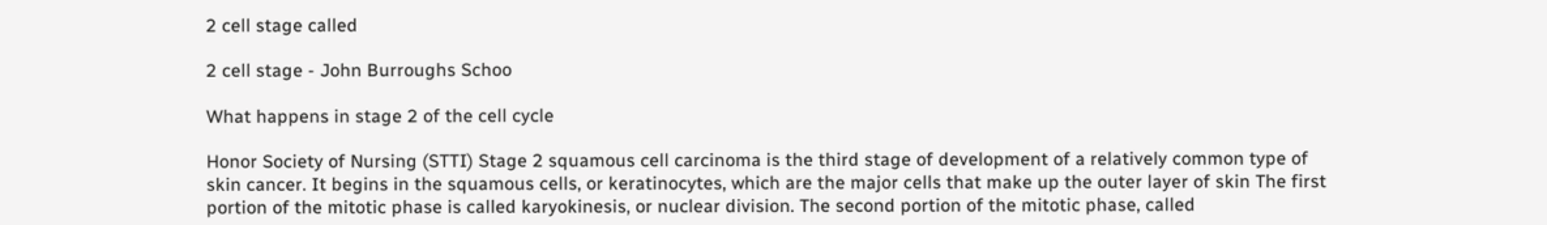2 cell stage called

2 cell stage - John Burroughs Schoo

What happens in stage 2 of the cell cycle

Honor Society of Nursing (STTI) Stage 2 squamous cell carcinoma is the third stage of development of a relatively common type of skin cancer. It begins in the squamous cells, or keratinocytes, which are the major cells that make up the outer layer of skin The first portion of the mitotic phase is called karyokinesis, or nuclear division. The second portion of the mitotic phase, called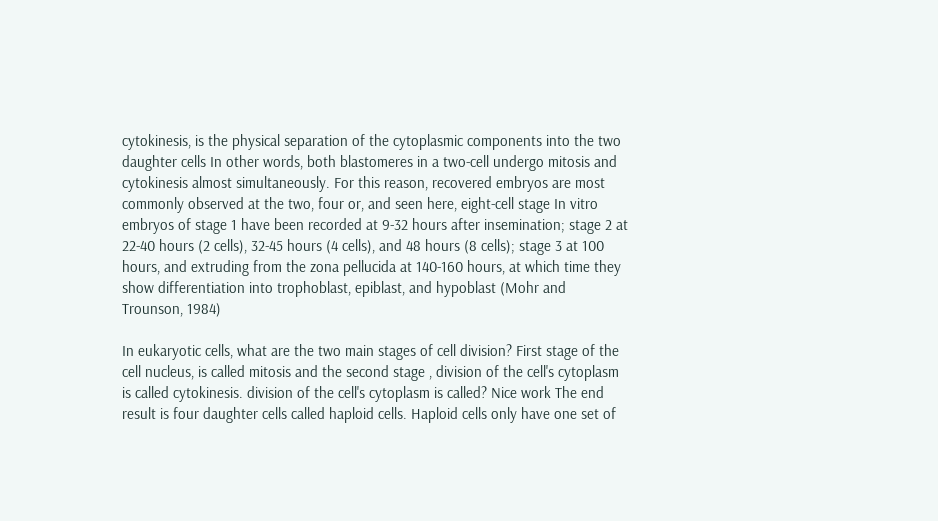cytokinesis, is the physical separation of the cytoplasmic components into the two daughter cells In other words, both blastomeres in a two-cell undergo mitosis and cytokinesis almost simultaneously. For this reason, recovered embryos are most commonly observed at the two, four or, and seen here, eight-cell stage In vitro embryos of stage 1 have been recorded at 9-32 hours after insemination; stage 2 at 22-40 hours (2 cells), 32-45 hours (4 cells), and 48 hours (8 cells); stage 3 at 100 hours, and extruding from the zona pellucida at 140-160 hours, at which time they show differentiation into trophoblast, epiblast, and hypoblast (Mohr and Trounson, 1984)

In eukaryotic cells, what are the two main stages of cell division? First stage of the cell nucleus, is called mitosis and the second stage , division of the cell's cytoplasm is called cytokinesis. division of the cell's cytoplasm is called? Nice work The end result is four daughter cells called haploid cells. Haploid cells only have one set of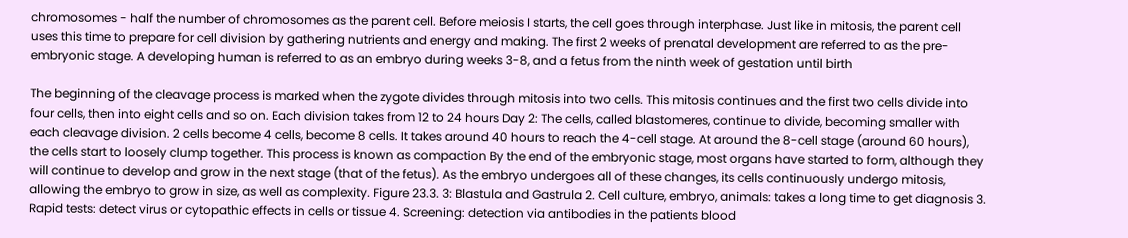chromosomes - half the number of chromosomes as the parent cell. Before meiosis I starts, the cell goes through interphase. Just like in mitosis, the parent cell uses this time to prepare for cell division by gathering nutrients and energy and making. The first 2 weeks of prenatal development are referred to as the pre-embryonic stage. A developing human is referred to as an embryo during weeks 3-8, and a fetus from the ninth week of gestation until birth

The beginning of the cleavage process is marked when the zygote divides through mitosis into two cells. This mitosis continues and the first two cells divide into four cells, then into eight cells and so on. Each division takes from 12 to 24 hours Day 2: The cells, called blastomeres, continue to divide, becoming smaller with each cleavage division. 2 cells become 4 cells, become 8 cells. It takes around 40 hours to reach the 4-cell stage. At around the 8-cell stage (around 60 hours), the cells start to loosely clump together. This process is known as compaction By the end of the embryonic stage, most organs have started to form, although they will continue to develop and grow in the next stage (that of the fetus). As the embryo undergoes all of these changes, its cells continuously undergo mitosis, allowing the embryo to grow in size, as well as complexity. Figure 23.3. 3: Blastula and Gastrula 2. Cell culture, embryo, animals: takes a long time to get diagnosis 3. Rapid tests: detect virus or cytopathic effects in cells or tissue 4. Screening: detection via antibodies in the patients blood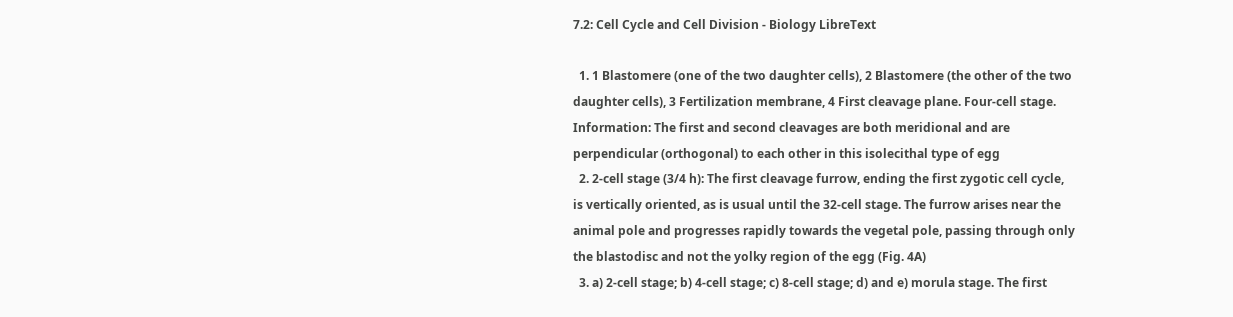7.2: Cell Cycle and Cell Division - Biology LibreText

  1. 1 Blastomere (one of the two daughter cells), 2 Blastomere (the other of the two daughter cells), 3 Fertilization membrane, 4 First cleavage plane. Four-cell stage. Information: The first and second cleavages are both meridional and are perpendicular (orthogonal) to each other in this isolecithal type of egg
  2. 2-cell stage (3/4 h): The first cleavage furrow, ending the first zygotic cell cycle, is vertically oriented, as is usual until the 32-cell stage. The furrow arises near the animal pole and progresses rapidly towards the vegetal pole, passing through only the blastodisc and not the yolky region of the egg (Fig. 4A)
  3. a) 2-cell stage; b) 4-cell stage; c) 8-cell stage; d) and e) morula stage. The first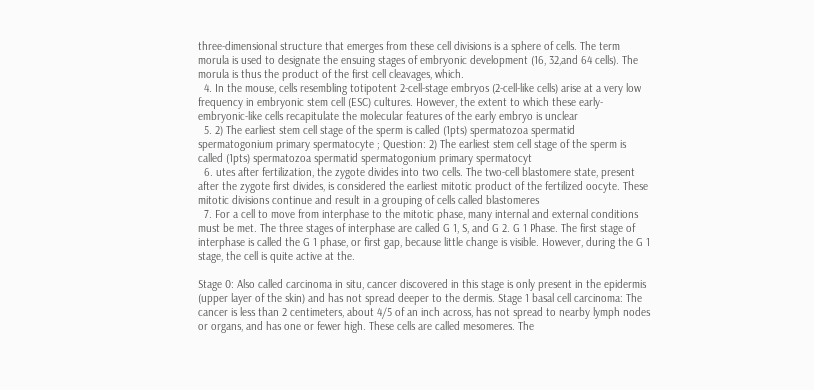three-dimensional structure that emerges from these cell divisions is a sphere of cells. The term morula is used to designate the ensuing stages of embryonic development (16, 32,and 64 cells). The morula is thus the product of the first cell cleavages, which.
  4. In the mouse, cells resembling totipotent 2-cell-stage embryos (2-cell-like cells) arise at a very low frequency in embryonic stem cell (ESC) cultures. However, the extent to which these early-embryonic-like cells recapitulate the molecular features of the early embryo is unclear
  5. 2) The earliest stem cell stage of the sperm is called (1pts) spermatozoa spermatid spermatogonium primary spermatocyte ; Question: 2) The earliest stem cell stage of the sperm is called (1pts) spermatozoa spermatid spermatogonium primary spermatocyt
  6. utes after fertilization, the zygote divides into two cells. The two-cell blastomere state, present after the zygote first divides, is considered the earliest mitotic product of the fertilized oocyte. These mitotic divisions continue and result in a grouping of cells called blastomeres
  7. For a cell to move from interphase to the mitotic phase, many internal and external conditions must be met. The three stages of interphase are called G 1, S, and G 2. G 1 Phase. The first stage of interphase is called the G 1 phase, or first gap, because little change is visible. However, during the G 1 stage, the cell is quite active at the.

Stage 0: Also called carcinoma in situ, cancer discovered in this stage is only present in the epidermis (upper layer of the skin) and has not spread deeper to the dermis. Stage 1 basal cell carcinoma: The cancer is less than 2 centimeters, about 4/5 of an inch across, has not spread to nearby lymph nodes or organs, and has one or fewer high. These cells are called mesomeres. The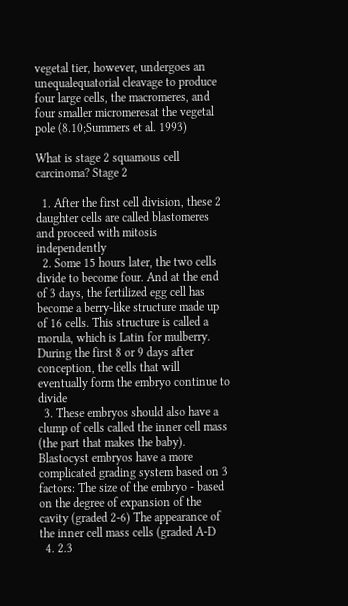vegetal tier, however, undergoes an unequalequatorial cleavage to produce four large cells, the macromeres, and four smaller micromeresat the vegetal pole (8.10;Summers et al. 1993)

What is stage 2 squamous cell carcinoma? Stage 2

  1. After the first cell division, these 2 daughter cells are called blastomeres and proceed with mitosis independently
  2. Some 15 hours later, the two cells divide to become four. And at the end of 3 days, the fertilized egg cell has become a berry-like structure made up of 16 cells. This structure is called a morula, which is Latin for mulberry. During the first 8 or 9 days after conception, the cells that will eventually form the embryo continue to divide
  3. These embryos should also have a clump of cells called the inner cell mass (the part that makes the baby). Blastocyst embryos have a more complicated grading system based on 3 factors: The size of the embryo - based on the degree of expansion of the cavity (graded 2-6) The appearance of the inner cell mass cells (graded A-D
  4. 2.3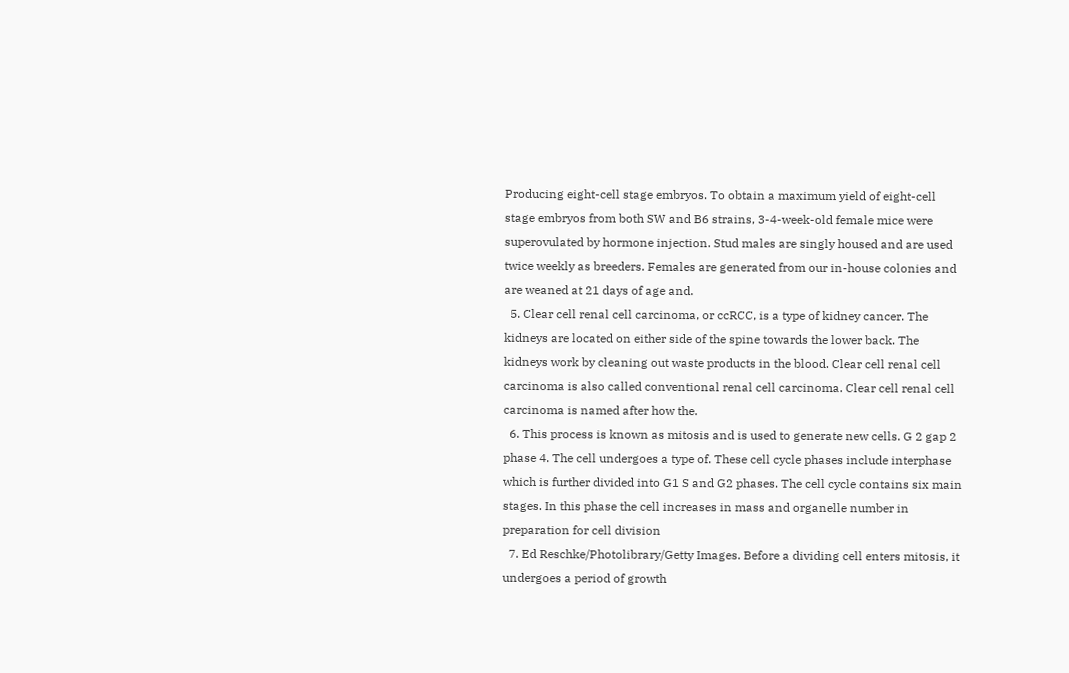Producing eight-cell stage embryos. To obtain a maximum yield of eight-cell stage embryos from both SW and B6 strains, 3-4-week-old female mice were superovulated by hormone injection. Stud males are singly housed and are used twice weekly as breeders. Females are generated from our in-house colonies and are weaned at 21 days of age and.
  5. Clear cell renal cell carcinoma, or ccRCC, is a type of kidney cancer. The kidneys are located on either side of the spine towards the lower back. The kidneys work by cleaning out waste products in the blood. Clear cell renal cell carcinoma is also called conventional renal cell carcinoma. Clear cell renal cell carcinoma is named after how the.
  6. This process is known as mitosis and is used to generate new cells. G 2 gap 2 phase 4. The cell undergoes a type of. These cell cycle phases include interphase which is further divided into G1 S and G2 phases. The cell cycle contains six main stages. In this phase the cell increases in mass and organelle number in preparation for cell division
  7. Ed Reschke/Photolibrary/Getty Images. Before a dividing cell enters mitosis, it undergoes a period of growth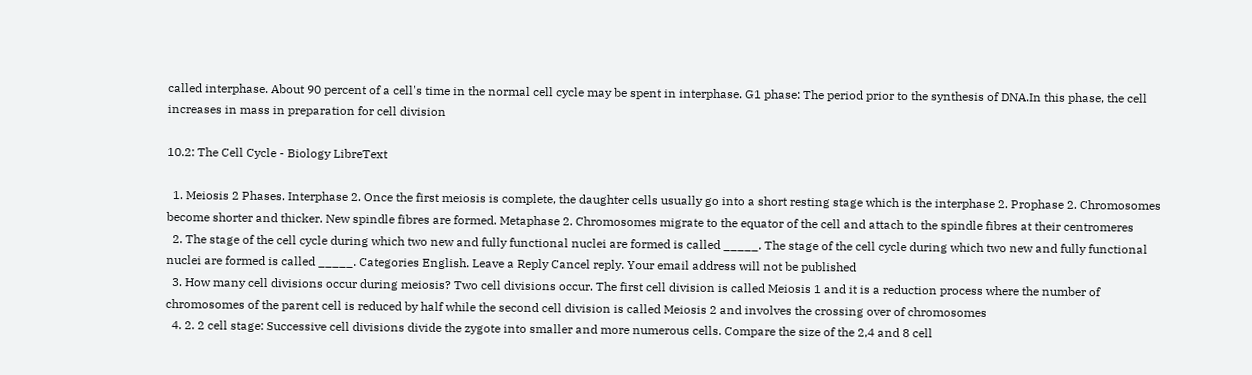called interphase. About 90 percent of a cell's time in the normal cell cycle may be spent in interphase. G1 phase: The period prior to the synthesis of DNA.In this phase, the cell increases in mass in preparation for cell division

10.2: The Cell Cycle - Biology LibreText

  1. Meiosis 2 Phases. Interphase 2. Once the first meiosis is complete, the daughter cells usually go into a short resting stage which is the interphase 2. Prophase 2. Chromosomes become shorter and thicker. New spindle fibres are formed. Metaphase 2. Chromosomes migrate to the equator of the cell and attach to the spindle fibres at their centromeres
  2. The stage of the cell cycle during which two new and fully functional nuclei are formed is called _____. The stage of the cell cycle during which two new and fully functional nuclei are formed is called _____. Categories English. Leave a Reply Cancel reply. Your email address will not be published
  3. How many cell divisions occur during meiosis? Two cell divisions occur. The first cell division is called Meiosis 1 and it is a reduction process where the number of chromosomes of the parent cell is reduced by half while the second cell division is called Meiosis 2 and involves the crossing over of chromosomes
  4. 2. 2 cell stage: Successive cell divisions divide the zygote into smaller and more numerous cells. Compare the size of the 2,4 and 8 cell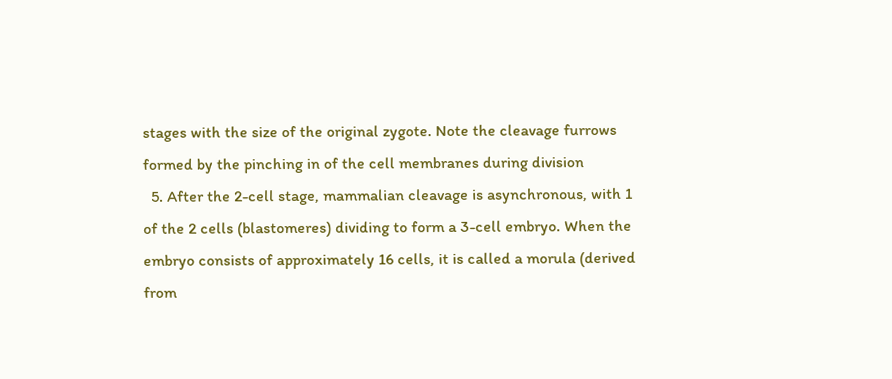stages with the size of the original zygote. Note the cleavage furrows formed by the pinching in of the cell membranes during division
  5. After the 2-cell stage, mammalian cleavage is asynchronous, with 1 of the 2 cells (blastomeres) dividing to form a 3-cell embryo. When the embryo consists of approximately 16 cells, it is called a morula (derived from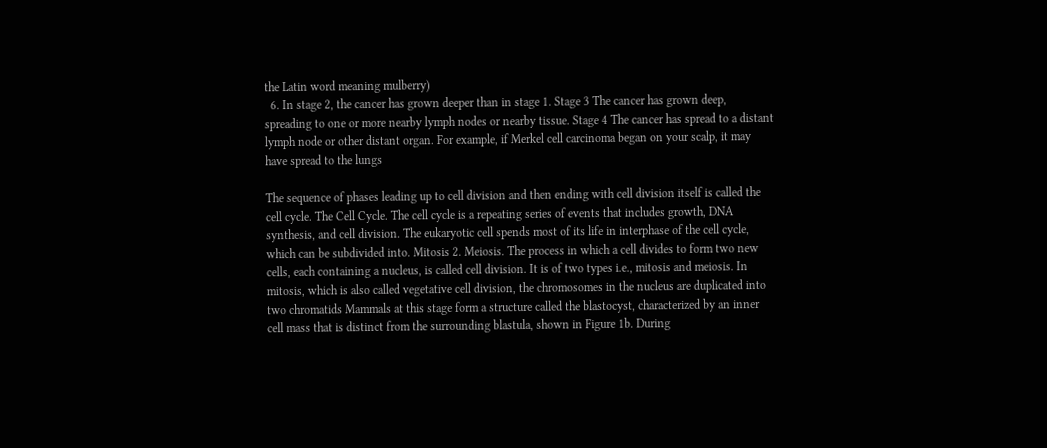the Latin word meaning mulberry)
  6. In stage 2, the cancer has grown deeper than in stage 1. Stage 3 The cancer has grown deep, spreading to one or more nearby lymph nodes or nearby tissue. Stage 4 The cancer has spread to a distant lymph node or other distant organ. For example, if Merkel cell carcinoma began on your scalp, it may have spread to the lungs

The sequence of phases leading up to cell division and then ending with cell division itself is called the cell cycle. The Cell Cycle. The cell cycle is a repeating series of events that includes growth, DNA synthesis, and cell division. The eukaryotic cell spends most of its life in interphase of the cell cycle, which can be subdivided into. Mitosis 2. Meiosis. The process in which a cell divides to form two new cells, each containing a nucleus, is called cell division. It is of two types i.e., mitosis and meiosis. In mitosis, which is also called vegetative cell division, the chromosomes in the nucleus are duplicated into two chromatids Mammals at this stage form a structure called the blastocyst, characterized by an inner cell mass that is distinct from the surrounding blastula, shown in Figure 1b. During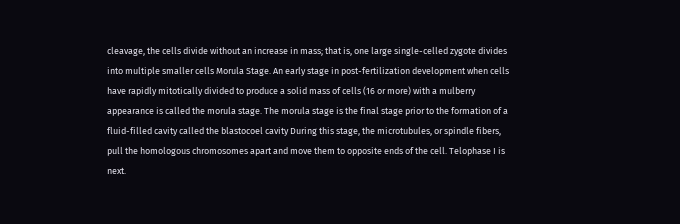cleavage, the cells divide without an increase in mass; that is, one large single-celled zygote divides into multiple smaller cells Morula Stage. An early stage in post-fertilization development when cells have rapidly mitotically divided to produce a solid mass of cells (16 or more) with a mulberry appearance is called the morula stage. The morula stage is the final stage prior to the formation of a fluid-filled cavity called the blastocoel cavity During this stage, the microtubules, or spindle fibers, pull the homologous chromosomes apart and move them to opposite ends of the cell. Telophase I is next.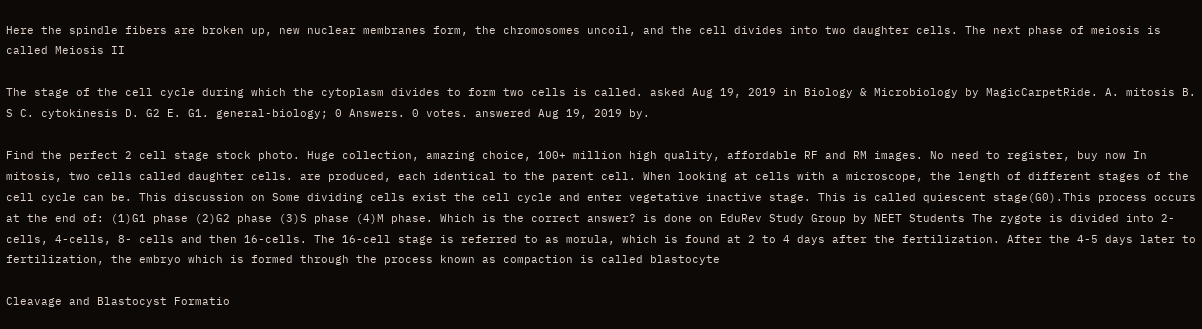Here the spindle fibers are broken up, new nuclear membranes form, the chromosomes uncoil, and the cell divides into two daughter cells. The next phase of meiosis is called Meiosis II

The stage of the cell cycle during which the cytoplasm divides to form two cells is called. asked Aug 19, 2019 in Biology & Microbiology by MagicCarpetRide. A. mitosis B. S C. cytokinesis D. G2 E. G1. general-biology; 0 Answers. 0 votes. answered Aug 19, 2019 by.

Find the perfect 2 cell stage stock photo. Huge collection, amazing choice, 100+ million high quality, affordable RF and RM images. No need to register, buy now In mitosis, two cells called daughter cells. are produced, each identical to the parent cell. When looking at cells with a microscope, the length of different stages of the cell cycle can be. This discussion on Some dividing cells exist the cell cycle and enter vegetative inactive stage. This is called quiescent stage(G0).This process occurs at the end of: (1)G1 phase (2)G2 phase (3)S phase (4)M phase. Which is the correct answer? is done on EduRev Study Group by NEET Students The zygote is divided into 2-cells, 4-cells, 8- cells and then 16-cells. The 16-cell stage is referred to as morula, which is found at 2 to 4 days after the fertilization. After the 4-5 days later to fertilization, the embryo which is formed through the process known as compaction is called blastocyte

Cleavage and Blastocyst Formatio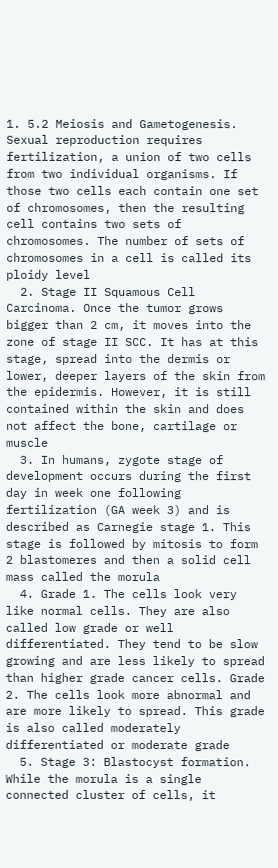1. 5.2 Meiosis and Gametogenesis. Sexual reproduction requires fertilization, a union of two cells from two individual organisms. If those two cells each contain one set of chromosomes, then the resulting cell contains two sets of chromosomes. The number of sets of chromosomes in a cell is called its ploidy level
  2. Stage II Squamous Cell Carcinoma. Once the tumor grows bigger than 2 cm, it moves into the zone of stage II SCC. It has at this stage, spread into the dermis or lower, deeper layers of the skin from the epidermis. However, it is still contained within the skin and does not affect the bone, cartilage or muscle
  3. In humans, zygote stage of development occurs during the first day in week one following fertilization (GA week 3) and is described as Carnegie stage 1. This stage is followed by mitosis to form 2 blastomeres and then a solid cell mass called the morula
  4. Grade 1. The cells look very like normal cells. They are also called low grade or well differentiated. They tend to be slow growing and are less likely to spread than higher grade cancer cells. Grade 2. The cells look more abnormal and are more likely to spread. This grade is also called moderately differentiated or moderate grade
  5. Stage 3: Blastocyst formation. While the morula is a single connected cluster of cells, it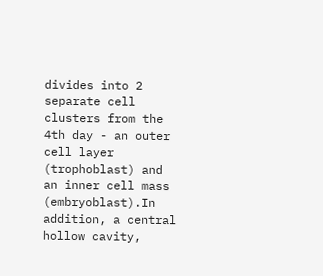divides into 2 separate cell clusters from the 4th day - an outer cell layer (trophoblast) and an inner cell mass (embryoblast).In addition, a central hollow cavity,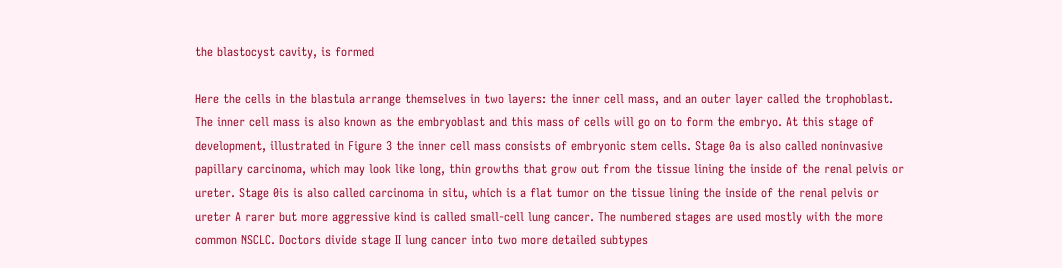the blastocyst cavity, is formed

Here the cells in the blastula arrange themselves in two layers: the inner cell mass, and an outer layer called the trophoblast. The inner cell mass is also known as the embryoblast and this mass of cells will go on to form the embryo. At this stage of development, illustrated in Figure 3 the inner cell mass consists of embryonic stem cells. Stage 0a is also called noninvasive papillary carcinoma, which may look like long, thin growths that grow out from the tissue lining the inside of the renal pelvis or ureter. Stage 0is is also called carcinoma in situ, which is a flat tumor on the tissue lining the inside of the renal pelvis or ureter A rarer but more aggressive kind is called small-cell lung cancer. The numbered stages are used mostly with the more common NSCLC. Doctors divide stage II lung cancer into two more detailed subtypes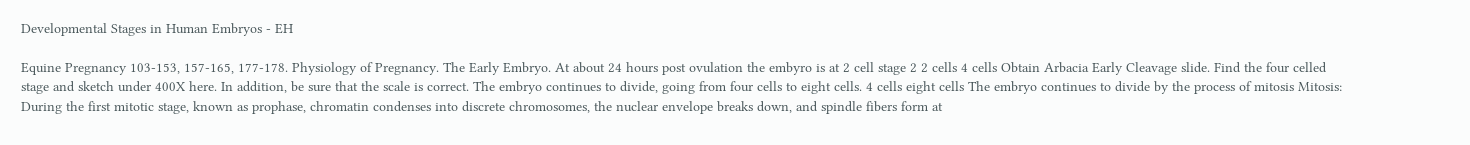Developmental Stages in Human Embryos - EH

Equine Pregnancy 103-153, 157-165, 177-178. Physiology of Pregnancy. The Early Embryo. At about 24 hours post ovulation the embyro is at 2 cell stage 2 2 cells 4 cells Obtain Arbacia Early Cleavage slide. Find the four celled stage and sketch under 400X here. In addition, be sure that the scale is correct. The embryo continues to divide, going from four cells to eight cells. 4 cells eight cells The embryo continues to divide by the process of mitosis Mitosis: During the first mitotic stage, known as prophase, chromatin condenses into discrete chromosomes, the nuclear envelope breaks down, and spindle fibers form at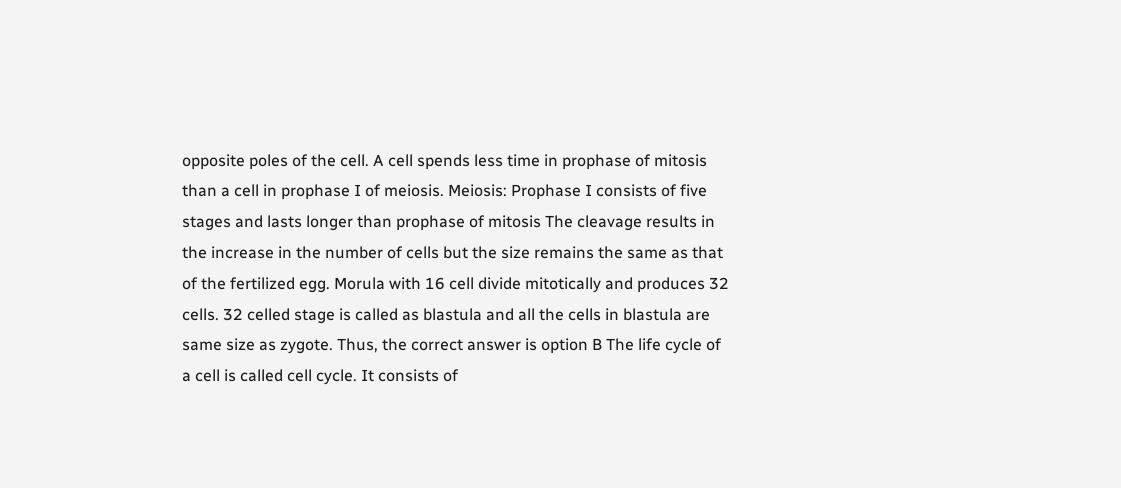opposite poles of the cell. A cell spends less time in prophase of mitosis than a cell in prophase I of meiosis. Meiosis: Prophase I consists of five stages and lasts longer than prophase of mitosis The cleavage results in the increase in the number of cells but the size remains the same as that of the fertilized egg. Morula with 16 cell divide mitotically and produces 32 cells. 32 celled stage is called as blastula and all the cells in blastula are same size as zygote. Thus, the correct answer is option B The life cycle of a cell is called cell cycle. It consists of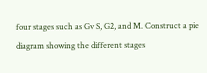four stages such as Gv S, G2, and M. Construct a pie diagram showing the different stages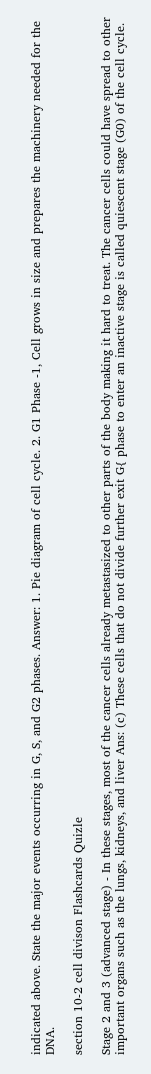indicated above. State the major events occurring in G, S, and G2 phases. Answer: 1. Pie diagram of cell cycle. 2. G1 Phase -1, Cell grows in size and prepares the machinery needed for the DNA.

section 10-2 cell divison Flashcards Quizle

Stage 2 and 3 (advanced stage) - In these stages, most of the cancer cells already metastasized to other parts of the body making it hard to treat. The cancer cells could have spread to other important organs such as the lungs, kidneys, and liver Ans: (c) These cells that do not divide further exit G{ phase to enter an inactive stage is called quiescent stage (G0) of the cell cycle.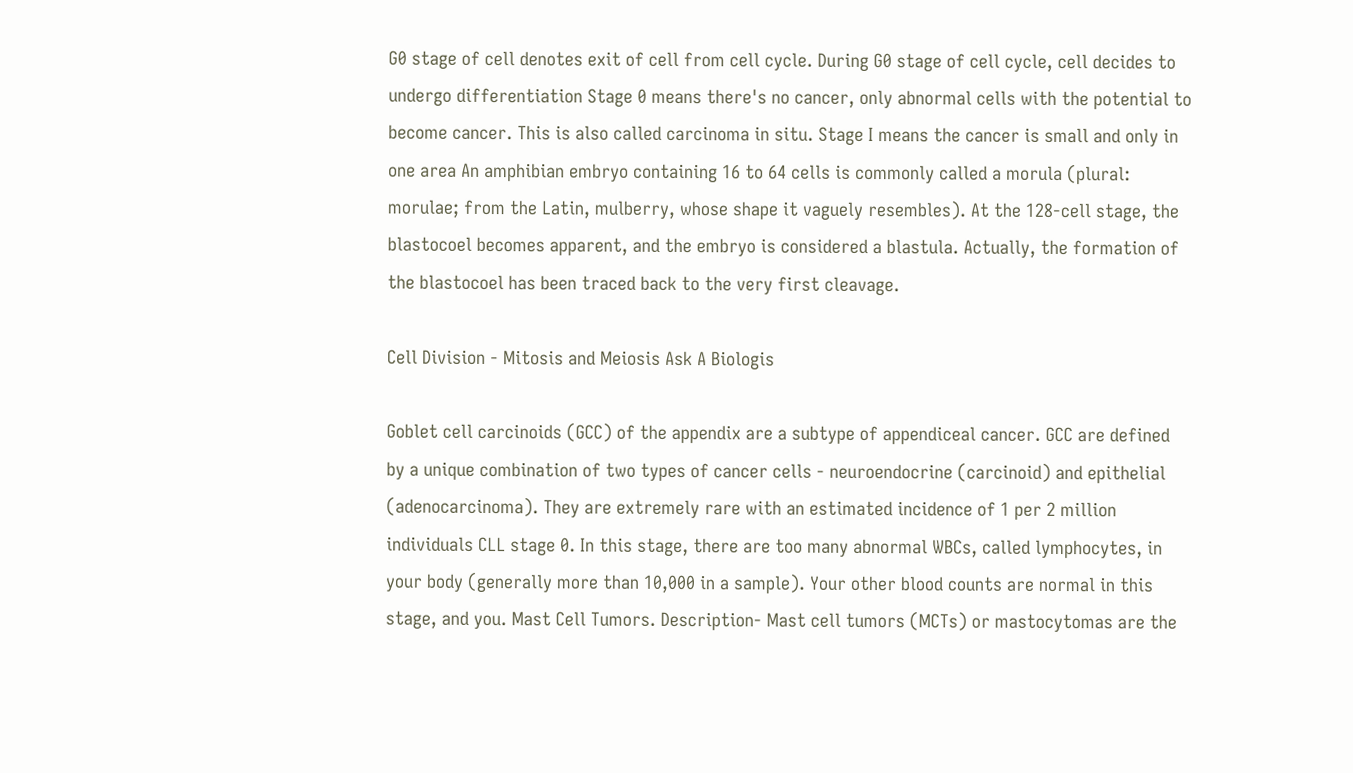G0 stage of cell denotes exit of cell from cell cycle. During G0 stage of cell cycle, cell decides to undergo differentiation Stage 0 means there's no cancer, only abnormal cells with the potential to become cancer. This is also called carcinoma in situ. Stage I means the cancer is small and only in one area An amphibian embryo containing 16 to 64 cells is commonly called a morula (plural: morulae; from the Latin, mulberry, whose shape it vaguely resembles). At the 128-cell stage, the blastocoel becomes apparent, and the embryo is considered a blastula. Actually, the formation of the blastocoel has been traced back to the very first cleavage.

Cell Division - Mitosis and Meiosis Ask A Biologis

Goblet cell carcinoids (GCC) of the appendix are a subtype of appendiceal cancer. GCC are defined by a unique combination of two types of cancer cells - neuroendocrine (carcinoid) and epithelial (adenocarcinoma). They are extremely rare with an estimated incidence of 1 per 2 million individuals CLL stage 0. In this stage, there are too many abnormal WBCs, called lymphocytes, in your body (generally more than 10,000 in a sample). Your other blood counts are normal in this stage, and you. Mast Cell Tumors. Description- Mast cell tumors (MCTs) or mastocytomas are the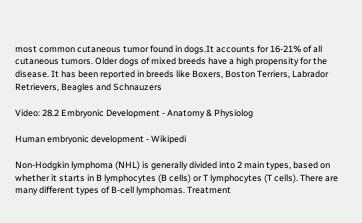most common cutaneous tumor found in dogs.It accounts for 16-21% of all cutaneous tumors. Older dogs of mixed breeds have a high propensity for the disease. It has been reported in breeds like Boxers, Boston Terriers, Labrador Retrievers, Beagles and Schnauzers

Video: 28.2 Embryonic Development - Anatomy & Physiolog

Human embryonic development - Wikipedi

Non-Hodgkin lymphoma (NHL) is generally divided into 2 main types, based on whether it starts in B lymphocytes (B cells) or T lymphocytes (T cells). There are many different types of B-cell lymphomas. Treatment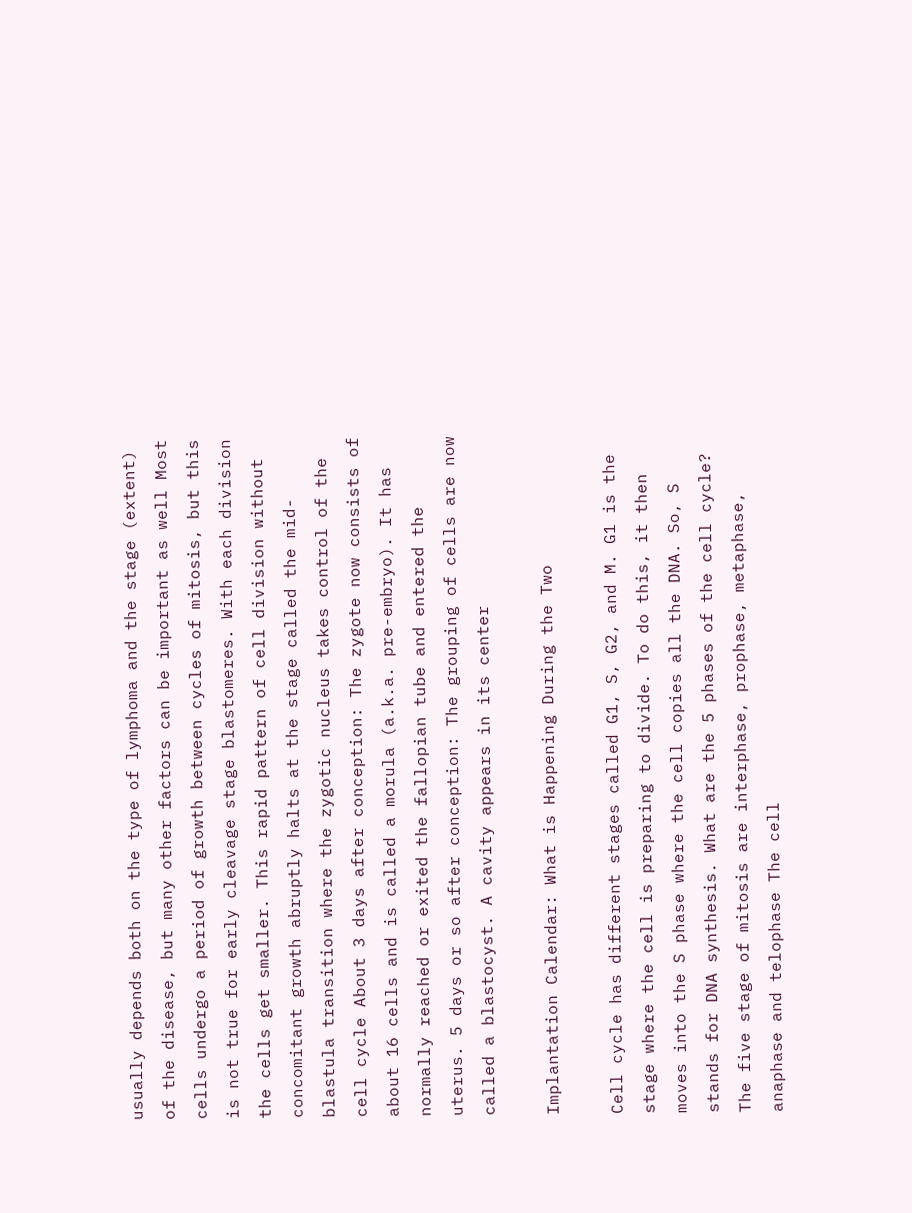usually depends both on the type of lymphoma and the stage (extent) of the disease, but many other factors can be important as well Most cells undergo a period of growth between cycles of mitosis, but this is not true for early cleavage stage blastomeres. With each division the cells get smaller. This rapid pattern of cell division without concomitant growth abruptly halts at the stage called the mid-blastula transition where the zygotic nucleus takes control of the cell cycle About 3 days after conception: The zygote now consists of about 16 cells and is called a morula (a.k.a. pre-embryo). It has normally reached or exited the fallopian tube and entered the uterus. 5 days or so after conception: The grouping of cells are now called a blastocyst. A cavity appears in its center

Implantation Calendar: What is Happening During the Two

Cell cycle has different stages called G1, S, G2, and M. G1 is the stage where the cell is preparing to divide. To do this, it then moves into the S phase where the cell copies all the DNA. So, S stands for DNA synthesis. What are the 5 phases of the cell cycle? The five stage of mitosis are interphase, prophase, metaphase, anaphase and telophase The cell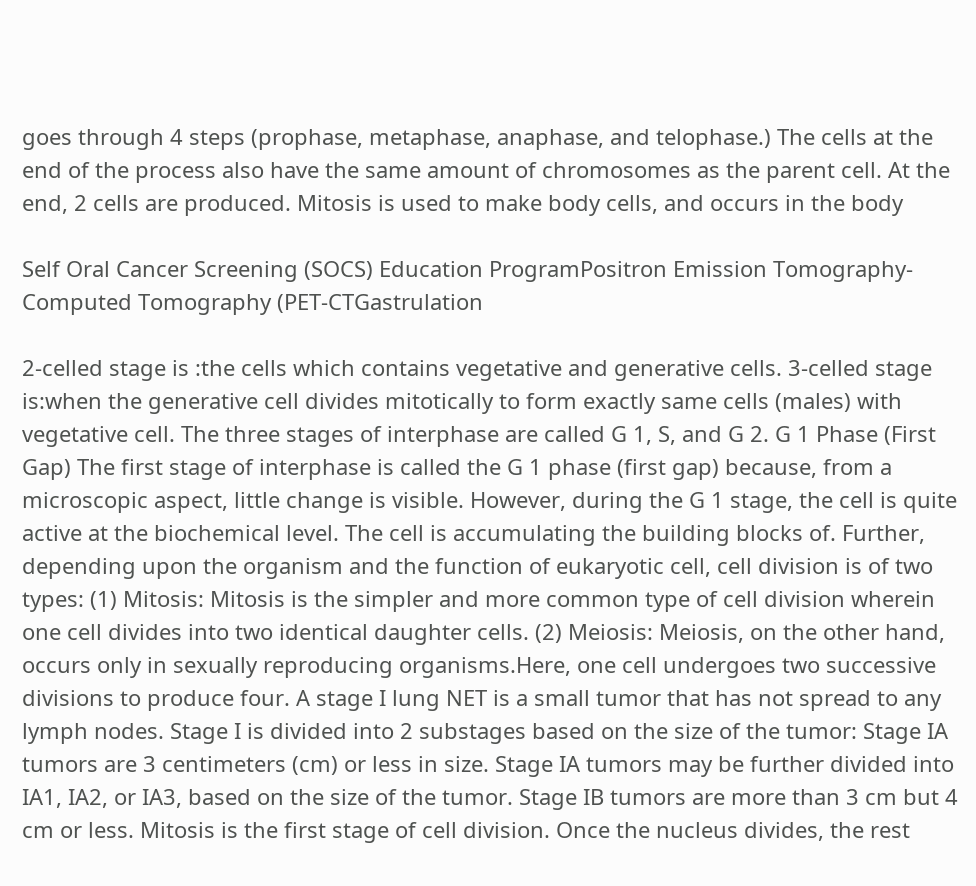goes through 4 steps (prophase, metaphase, anaphase, and telophase.) The cells at the end of the process also have the same amount of chromosomes as the parent cell. At the end, 2 cells are produced. Mitosis is used to make body cells, and occurs in the body

Self Oral Cancer Screening (SOCS) Education ProgramPositron Emission Tomography-Computed Tomography (PET-CTGastrulation

2-celled stage is :the cells which contains vegetative and generative cells. 3-celled stage is:when the generative cell divides mitotically to form exactly same cells (males) with vegetative cell. The three stages of interphase are called G 1, S, and G 2. G 1 Phase (First Gap) The first stage of interphase is called the G 1 phase (first gap) because, from a microscopic aspect, little change is visible. However, during the G 1 stage, the cell is quite active at the biochemical level. The cell is accumulating the building blocks of. Further, depending upon the organism and the function of eukaryotic cell, cell division is of two types: (1) Mitosis: Mitosis is the simpler and more common type of cell division wherein one cell divides into two identical daughter cells. (2) Meiosis: Meiosis, on the other hand, occurs only in sexually reproducing organisms.Here, one cell undergoes two successive divisions to produce four. A stage I lung NET is a small tumor that has not spread to any lymph nodes. Stage I is divided into 2 substages based on the size of the tumor: Stage IA tumors are 3 centimeters (cm) or less in size. Stage IA tumors may be further divided into IA1, IA2, or IA3, based on the size of the tumor. Stage IB tumors are more than 3 cm but 4 cm or less. Mitosis is the first stage of cell division. Once the nucleus divides, the rest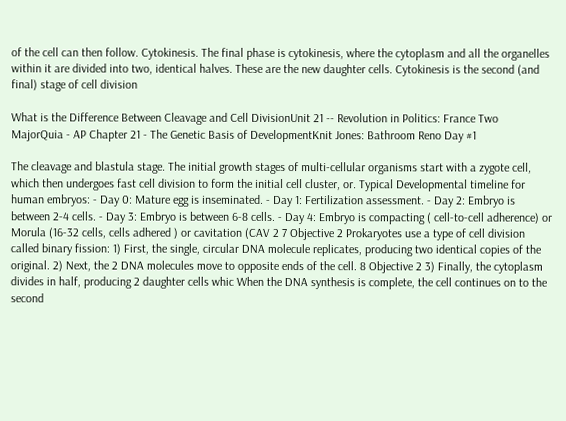of the cell can then follow. Cytokinesis. The final phase is cytokinesis, where the cytoplasm and all the organelles within it are divided into two, identical halves. These are the new daughter cells. Cytokinesis is the second (and final) stage of cell division

What is the Difference Between Cleavage and Cell DivisionUnit 21 -- Revolution in Politics: France Two MajorQuia - AP Chapter 21 - The Genetic Basis of DevelopmentKnit Jones: Bathroom Reno Day #1

The cleavage and blastula stage. The initial growth stages of multi-cellular organisms start with a zygote cell, which then undergoes fast cell division to form the initial cell cluster, or. Typical Developmental timeline for human embryos: - Day 0: Mature egg is inseminated. - Day 1: Fertilization assessment. - Day 2: Embryo is between 2-4 cells. - Day 3: Embryo is between 6-8 cells. - Day 4: Embryo is compacting ( cell-to-cell adherence) or Morula (16-32 cells, cells adhered ) or cavitation (CAV 2 7 Objective 2 Prokaryotes use a type of cell division called binary fission: 1) First, the single, circular DNA molecule replicates, producing two identical copies of the original. 2) Next, the 2 DNA molecules move to opposite ends of the cell. 8 Objective 2 3) Finally, the cytoplasm divides in half, producing 2 daughter cells whic When the DNA synthesis is complete, the cell continues on to the second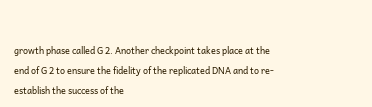growth phase called G 2. Another checkpoint takes place at the end of G 2 to ensure the fidelity of the replicated DNA and to re-establish the success of the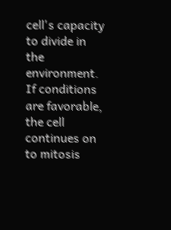cell's capacity to divide in the environment. If conditions are favorable, the cell continues on to mitosis